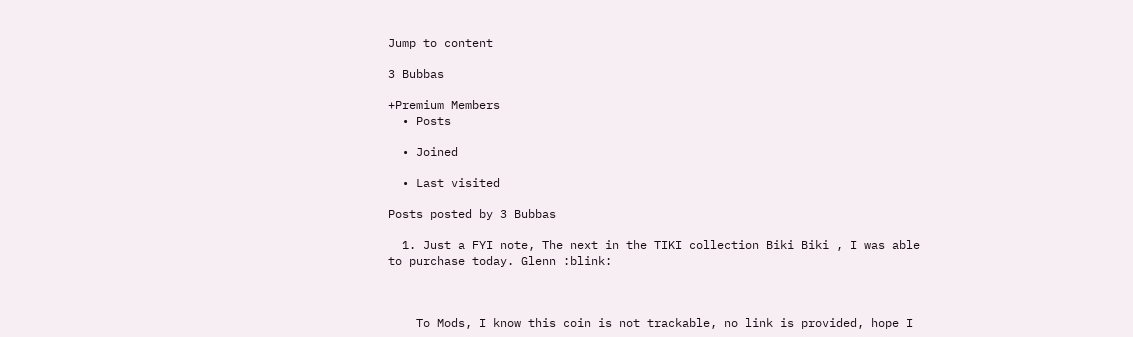Jump to content

3 Bubbas

+Premium Members
  • Posts

  • Joined

  • Last visited

Posts posted by 3 Bubbas

  1. Just a FYI note, The next in the TIKI collection Biki Biki , I was able to purchase today. Glenn :blink:



    To Mods, I know this coin is not trackable, no link is provided, hope I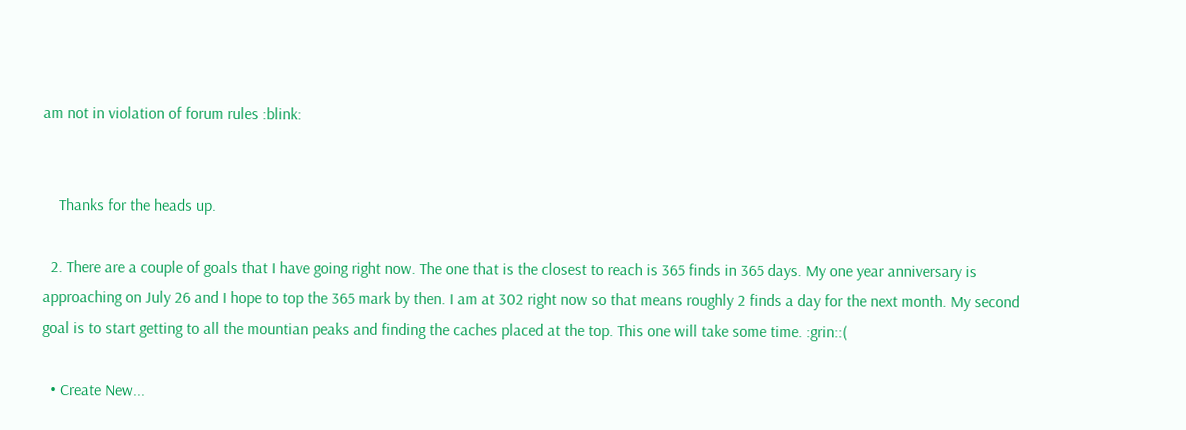am not in violation of forum rules :blink:


    Thanks for the heads up.

  2. There are a couple of goals that I have going right now. The one that is the closest to reach is 365 finds in 365 days. My one year anniversary is approaching on July 26 and I hope to top the 365 mark by then. I am at 302 right now so that means roughly 2 finds a day for the next month. My second goal is to start getting to all the mountian peaks and finding the caches placed at the top. This one will take some time. :grin::(

  • Create New...